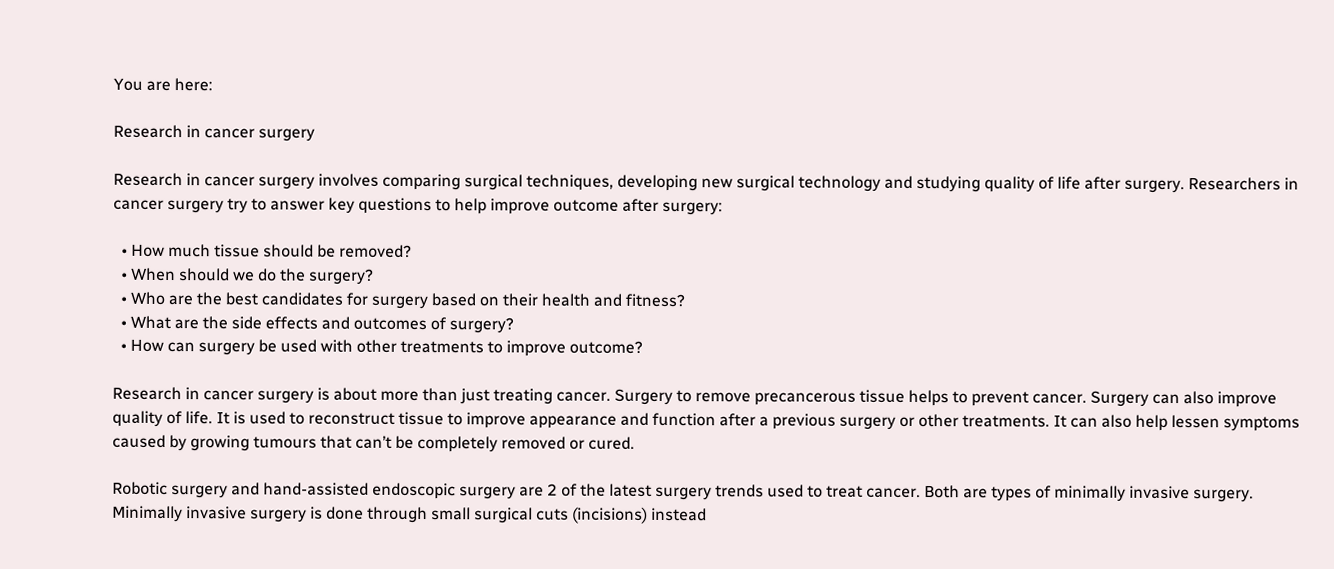You are here:

Research in cancer surgery

Research in cancer surgery involves comparing surgical techniques, developing new surgical technology and studying quality of life after surgery. Researchers in cancer surgery try to answer key questions to help improve outcome after surgery:

  • How much tissue should be removed?
  • When should we do the surgery?
  • Who are the best candidates for surgery based on their health and fitness?
  • What are the side effects and outcomes of surgery?
  • How can surgery be used with other treatments to improve outcome?

Research in cancer surgery is about more than just treating cancer. Surgery to remove precancerous tissue helps to prevent cancer. Surgery can also improve quality of life. It is used to reconstruct tissue to improve appearance and function after a previous surgery or other treatments. It can also help lessen symptoms caused by growing tumours that can’t be completely removed or cured.

Robotic surgery and hand-assisted endoscopic surgery are 2 of the latest surgery trends used to treat cancer. Both are types of minimally invasive surgery. Minimally invasive surgery is done through small surgical cuts (incisions) instead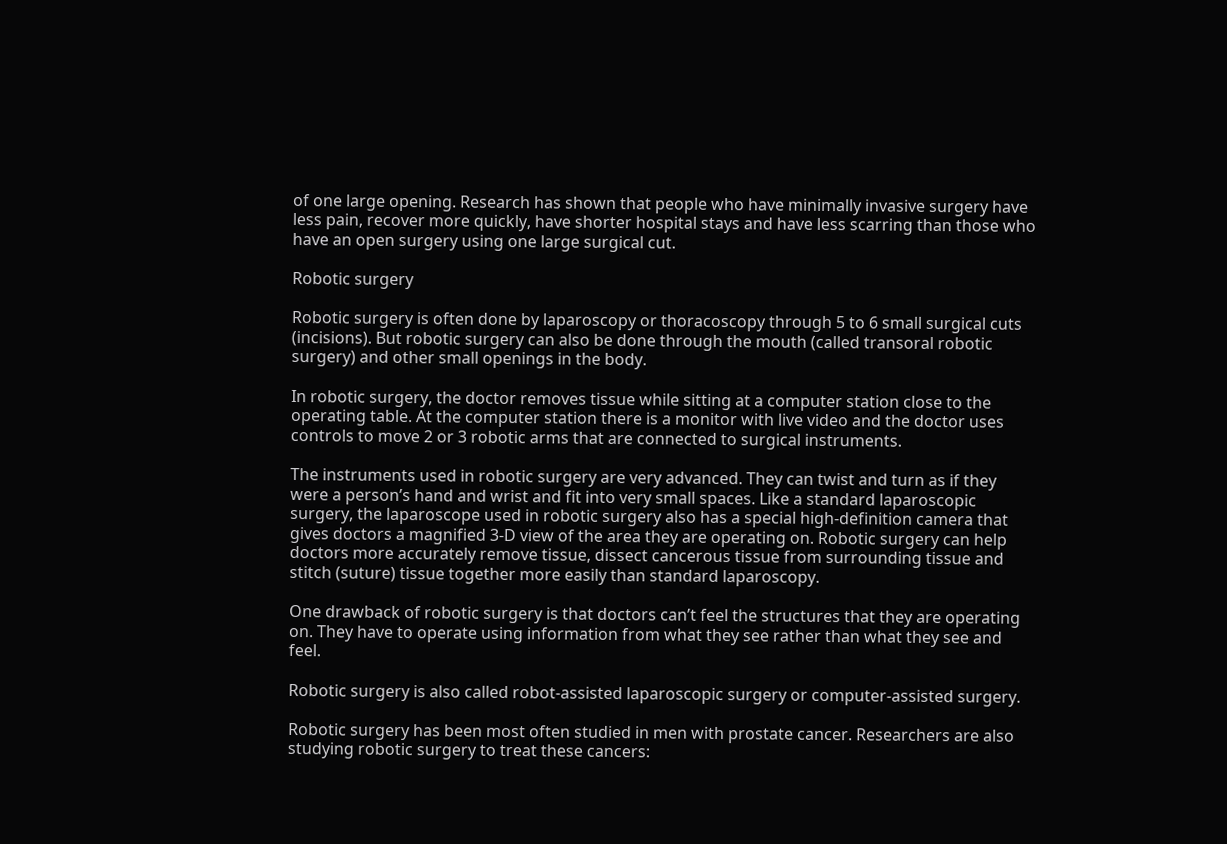of one large opening. Research has shown that people who have minimally invasive surgery have less pain, recover more quickly, have shorter hospital stays and have less scarring than those who have an open surgery using one large surgical cut.

Robotic surgery

Robotic surgery is often done by laparoscopy or thoracoscopy through 5 to 6 small surgical cuts (incisions). But robotic surgery can also be done through the mouth (called transoral robotic surgery) and other small openings in the body.

In robotic surgery, the doctor removes tissue while sitting at a computer station close to the operating table. At the computer station there is a monitor with live video and the doctor uses controls to move 2 or 3 robotic arms that are connected to surgical instruments.

The instruments used in robotic surgery are very advanced. They can twist and turn as if they were a person’s hand and wrist and fit into very small spaces. Like a standard laparoscopic surgery, the laparoscope used in robotic surgery also has a special high-definition camera that gives doctors a magnified 3-D view of the area they are operating on. Robotic surgery can help doctors more accurately remove tissue, dissect cancerous tissue from surrounding tissue and stitch (suture) tissue together more easily than standard laparoscopy.

One drawback of robotic surgery is that doctors can’t feel the structures that they are operating on. They have to operate using information from what they see rather than what they see and feel.

Robotic surgery is also called robot-assisted laparoscopic surgery or computer-assisted surgery.

Robotic surgery has been most often studied in men with prostate cancer. Researchers are also studying robotic surgery to treat these cancers: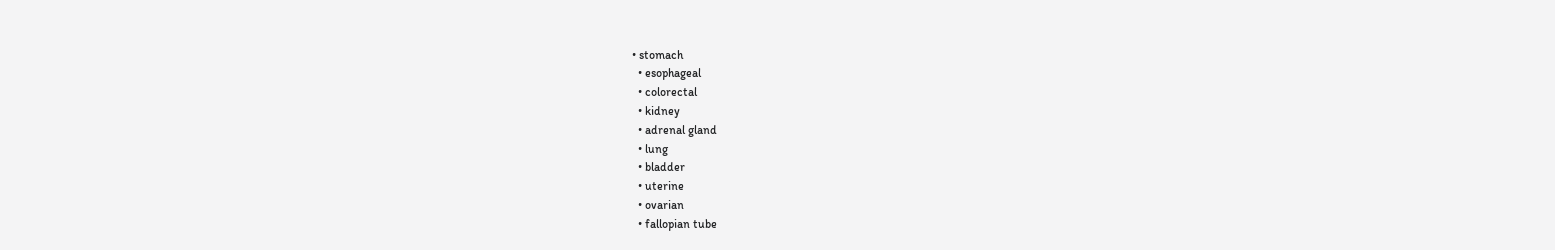• stomach
  • esophageal
  • colorectal
  • kidney
  • adrenal gland
  • lung
  • bladder
  • uterine
  • ovarian
  • fallopian tube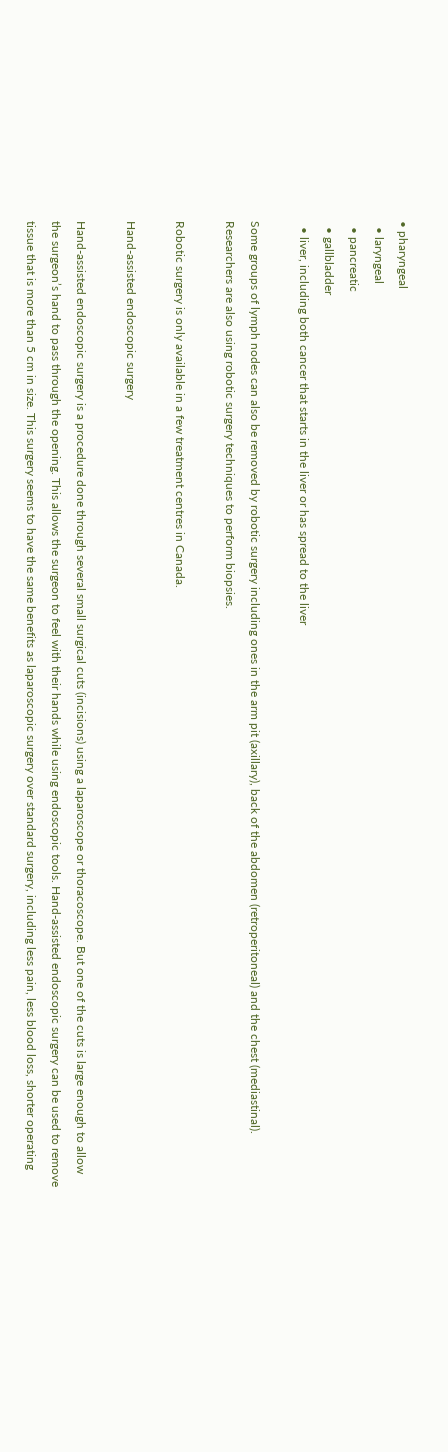• pharyngeal
  • laryngeal
  • pancreatic
  • gallbladder
  • liver, including both cancer that starts in the liver or has spread to the liver

Some groups of lymph nodes can also be removed by robotic surgery including ones in the arm pit (axillary), back of the abdomen (retroperitoneal) and the chest (mediastinal). Researchers are also using robotic surgery techniques to perform biopsies.

Robotic surgery is only available in a few treatment centres in Canada.

Hand-assisted endoscopic surgery

Hand-assisted endoscopic surgery is a procedure done through several small surgical cuts (incisions) using a laparoscope or thoracoscope. But one of the cuts is large enough to allow the surgeon’s hand to pass through the opening. This allows the surgeon to feel with their hands while using endoscopic tools. Hand-assisted endoscopic surgery can be used to remove tissue that is more than 5 cm in size. This surgery seems to have the same benefits as laparoscopic surgery over standard surgery, including less pain, less blood loss, shorter operating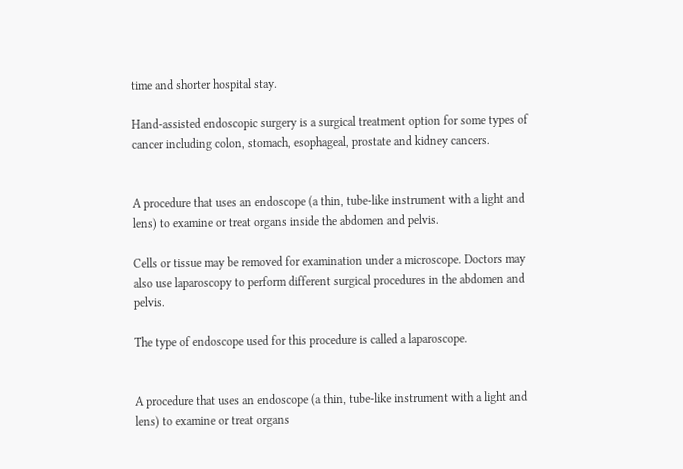time and shorter hospital stay.

Hand-assisted endoscopic surgery is a surgical treatment option for some types of cancer including colon, stomach, esophageal, prostate and kidney cancers.


A procedure that uses an endoscope (a thin, tube-like instrument with a light and lens) to examine or treat organs inside the abdomen and pelvis.

Cells or tissue may be removed for examination under a microscope. Doctors may also use laparoscopy to perform different surgical procedures in the abdomen and pelvis.

The type of endoscope used for this procedure is called a laparoscope.


A procedure that uses an endoscope (a thin, tube-like instrument with a light and lens) to examine or treat organs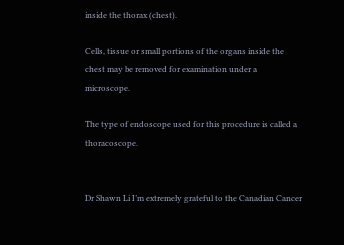inside the thorax (chest).

Cells, tissue or small portions of the organs inside the chest may be removed for examination under a microscope.

The type of endoscope used for this procedure is called a thoracoscope.


Dr Shawn Li I’m extremely grateful to the Canadian Cancer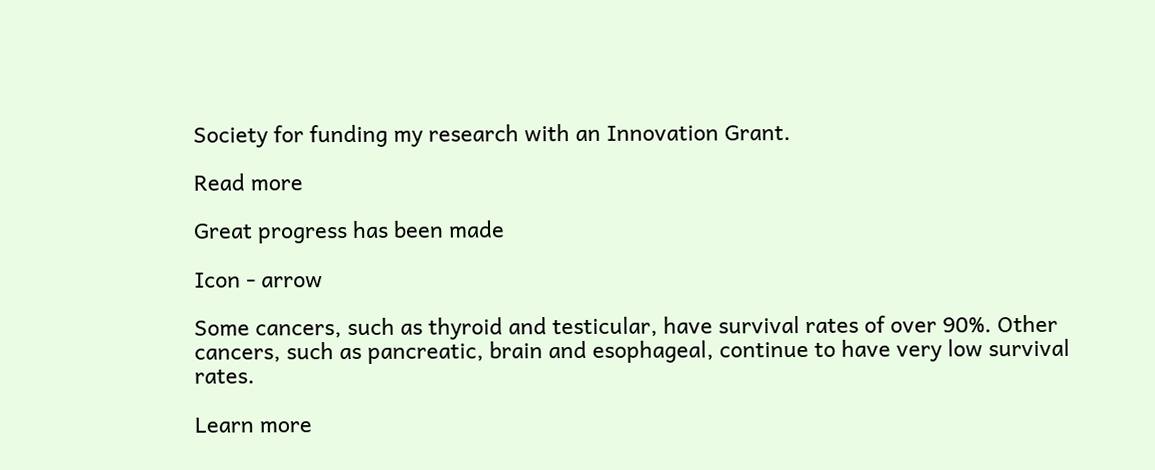Society for funding my research with an Innovation Grant.

Read more

Great progress has been made

Icon - arrow

Some cancers, such as thyroid and testicular, have survival rates of over 90%. Other cancers, such as pancreatic, brain and esophageal, continue to have very low survival rates.

Learn more